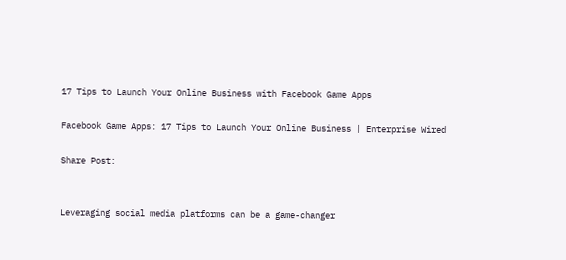17 Tips to Launch Your Online Business with Facebook Game Apps

Facebook Game Apps: 17 Tips to Launch Your Online Business | Enterprise Wired

Share Post:


Leveraging social media platforms can be a game-changer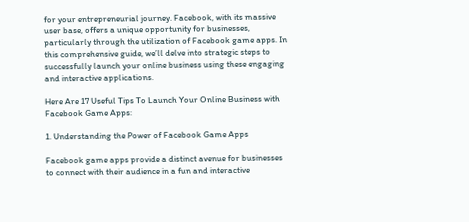for your entrepreneurial journey. Facebook, with its massive user base, offers a unique opportunity for businesses, particularly through the utilization of Facebook game apps. In this comprehensive guide, we’ll delve into strategic steps to successfully launch your online business using these engaging and interactive applications.

Here Are 17 Useful Tips To Launch Your Online Business with Facebook Game Apps:

1. Understanding the Power of Facebook Game Apps

Facebook game apps provide a distinct avenue for businesses to connect with their audience in a fun and interactive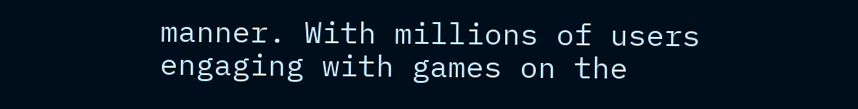manner. With millions of users engaging with games on the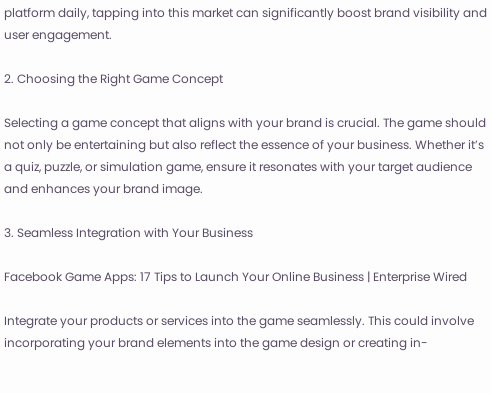platform daily, tapping into this market can significantly boost brand visibility and user engagement.

2. Choosing the Right Game Concept

Selecting a game concept that aligns with your brand is crucial. The game should not only be entertaining but also reflect the essence of your business. Whether it’s a quiz, puzzle, or simulation game, ensure it resonates with your target audience and enhances your brand image.

3. Seamless Integration with Your Business

Facebook Game Apps: 17 Tips to Launch Your Online Business | Enterprise Wired

Integrate your products or services into the game seamlessly. This could involve incorporating your brand elements into the game design or creating in-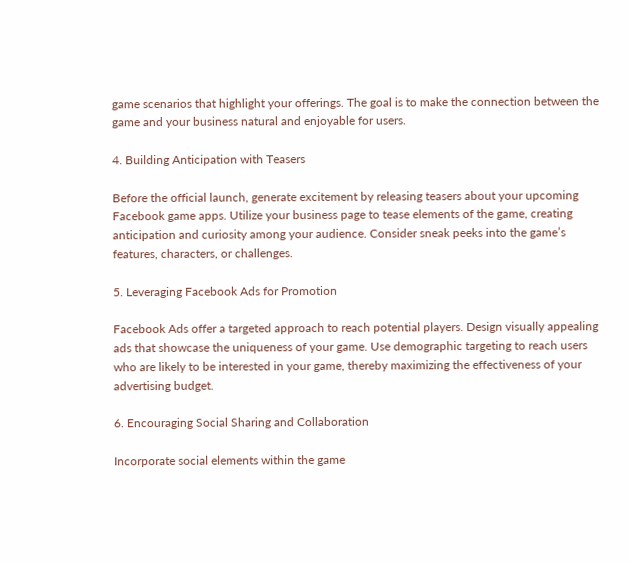game scenarios that highlight your offerings. The goal is to make the connection between the game and your business natural and enjoyable for users.

4. Building Anticipation with Teasers

Before the official launch, generate excitement by releasing teasers about your upcoming Facebook game apps. Utilize your business page to tease elements of the game, creating anticipation and curiosity among your audience. Consider sneak peeks into the game’s features, characters, or challenges.

5. Leveraging Facebook Ads for Promotion

Facebook Ads offer a targeted approach to reach potential players. Design visually appealing ads that showcase the uniqueness of your game. Use demographic targeting to reach users who are likely to be interested in your game, thereby maximizing the effectiveness of your advertising budget.

6. Encouraging Social Sharing and Collaboration

Incorporate social elements within the game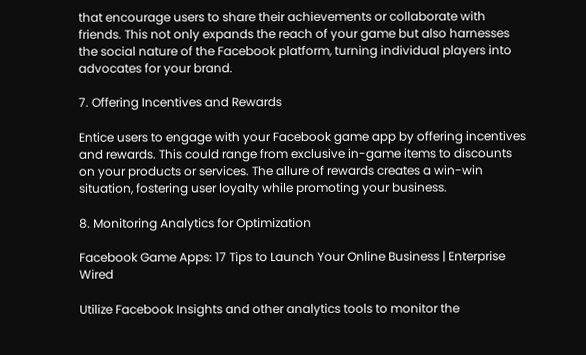that encourage users to share their achievements or collaborate with friends. This not only expands the reach of your game but also harnesses the social nature of the Facebook platform, turning individual players into advocates for your brand.

7. Offering Incentives and Rewards

Entice users to engage with your Facebook game app by offering incentives and rewards. This could range from exclusive in-game items to discounts on your products or services. The allure of rewards creates a win-win situation, fostering user loyalty while promoting your business.

8. Monitoring Analytics for Optimization

Facebook Game Apps: 17 Tips to Launch Your Online Business | Enterprise Wired

Utilize Facebook Insights and other analytics tools to monitor the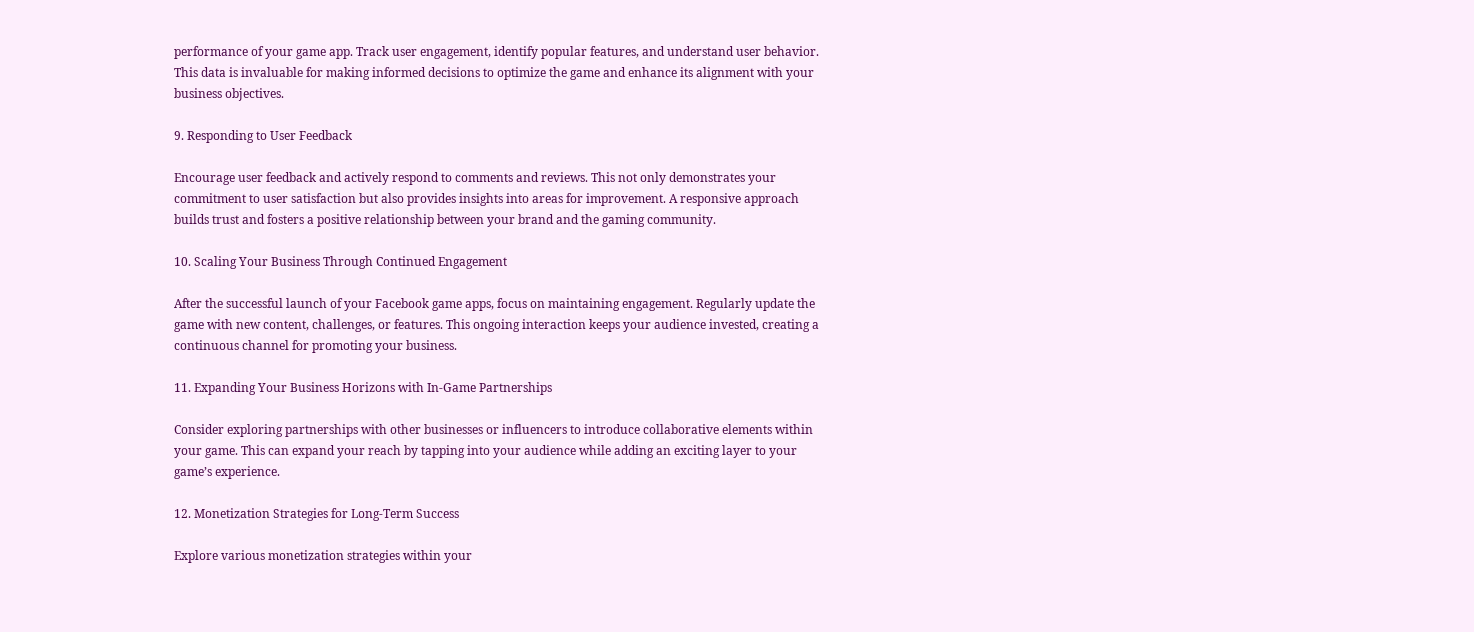performance of your game app. Track user engagement, identify popular features, and understand user behavior. This data is invaluable for making informed decisions to optimize the game and enhance its alignment with your business objectives.

9. Responding to User Feedback

Encourage user feedback and actively respond to comments and reviews. This not only demonstrates your commitment to user satisfaction but also provides insights into areas for improvement. A responsive approach builds trust and fosters a positive relationship between your brand and the gaming community.

10. Scaling Your Business Through Continued Engagement

After the successful launch of your Facebook game apps, focus on maintaining engagement. Regularly update the game with new content, challenges, or features. This ongoing interaction keeps your audience invested, creating a continuous channel for promoting your business.

11. Expanding Your Business Horizons with In-Game Partnerships

Consider exploring partnerships with other businesses or influencers to introduce collaborative elements within your game. This can expand your reach by tapping into your audience while adding an exciting layer to your game’s experience.

12. Monetization Strategies for Long-Term Success

Explore various monetization strategies within your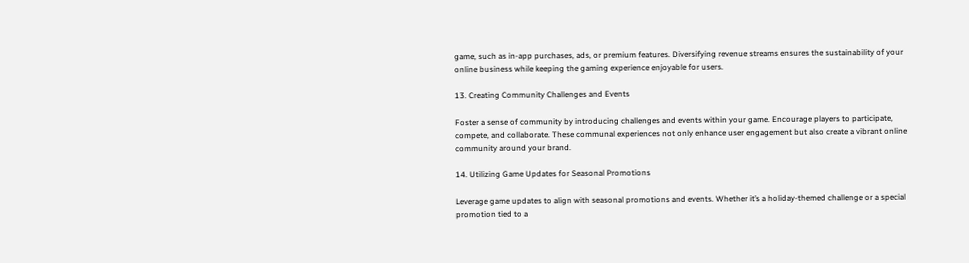game, such as in-app purchases, ads, or premium features. Diversifying revenue streams ensures the sustainability of your online business while keeping the gaming experience enjoyable for users.

13. Creating Community Challenges and Events

Foster a sense of community by introducing challenges and events within your game. Encourage players to participate, compete, and collaborate. These communal experiences not only enhance user engagement but also create a vibrant online community around your brand.

14. Utilizing Game Updates for Seasonal Promotions

Leverage game updates to align with seasonal promotions and events. Whether it’s a holiday-themed challenge or a special promotion tied to a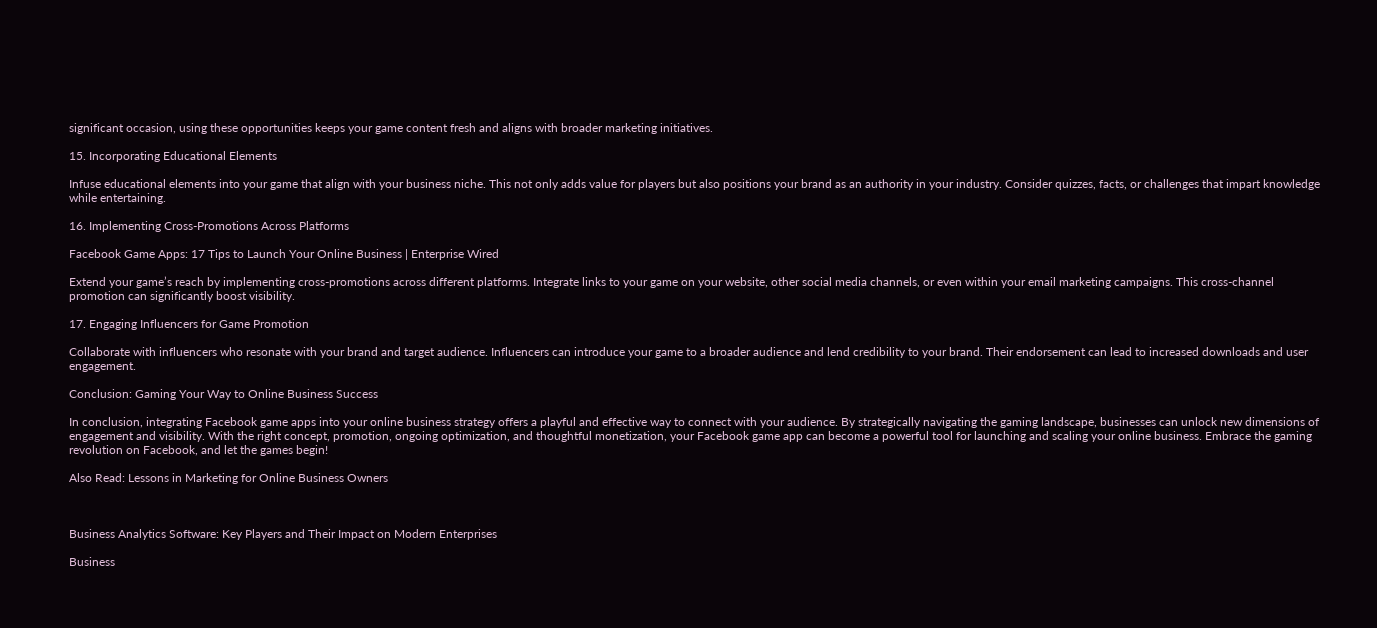significant occasion, using these opportunities keeps your game content fresh and aligns with broader marketing initiatives.

15. Incorporating Educational Elements

Infuse educational elements into your game that align with your business niche. This not only adds value for players but also positions your brand as an authority in your industry. Consider quizzes, facts, or challenges that impart knowledge while entertaining.

16. Implementing Cross-Promotions Across Platforms

Facebook Game Apps: 17 Tips to Launch Your Online Business | Enterprise Wired

Extend your game’s reach by implementing cross-promotions across different platforms. Integrate links to your game on your website, other social media channels, or even within your email marketing campaigns. This cross-channel promotion can significantly boost visibility.

17. Engaging Influencers for Game Promotion

Collaborate with influencers who resonate with your brand and target audience. Influencers can introduce your game to a broader audience and lend credibility to your brand. Their endorsement can lead to increased downloads and user engagement.

Conclusion: Gaming Your Way to Online Business Success

In conclusion, integrating Facebook game apps into your online business strategy offers a playful and effective way to connect with your audience. By strategically navigating the gaming landscape, businesses can unlock new dimensions of engagement and visibility. With the right concept, promotion, ongoing optimization, and thoughtful monetization, your Facebook game app can become a powerful tool for launching and scaling your online business. Embrace the gaming revolution on Facebook, and let the games begin!

Also Read: Lessons in Marketing for Online Business Owners



Business Analytics Software: Key Players and Their Impact on Modern Enterprises

Business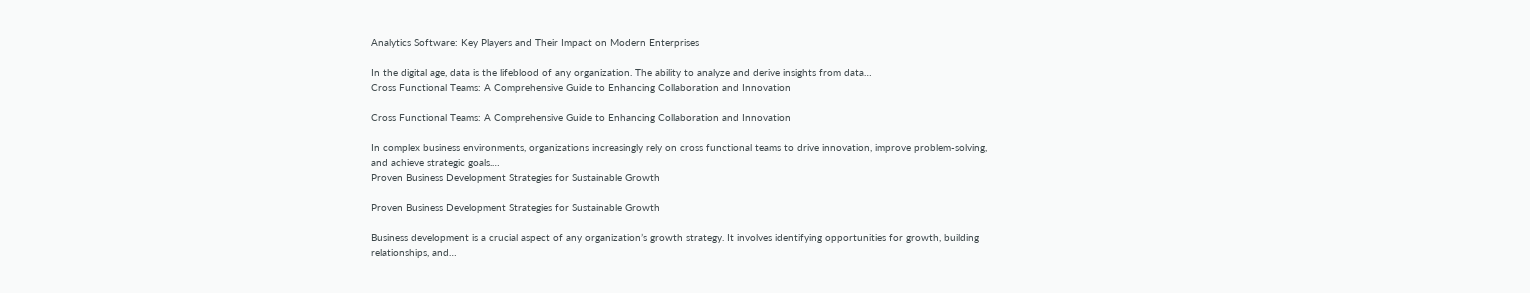Analytics Software: Key Players and Their Impact on Modern Enterprises

In the digital age, data is the lifeblood of any organization. The ability to analyze and derive insights from data…
Cross Functional Teams: A Comprehensive Guide to Enhancing Collaboration and Innovation

Cross Functional Teams: A Comprehensive Guide to Enhancing Collaboration and Innovation

In complex business environments, organizations increasingly rely on cross functional teams to drive innovation, improve problem-solving, and achieve strategic goals.…
Proven Business Development Strategies for Sustainable Growth

Proven Business Development Strategies for Sustainable Growth

Business development is a crucial aspect of any organization’s growth strategy. It involves identifying opportunities for growth, building relationships, and…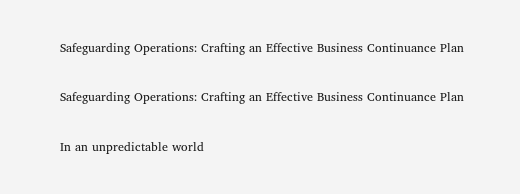Safeguarding Operations: Crafting an Effective Business Continuance Plan

Safeguarding Operations: Crafting an Effective Business Continuance Plan

In an unpredictable world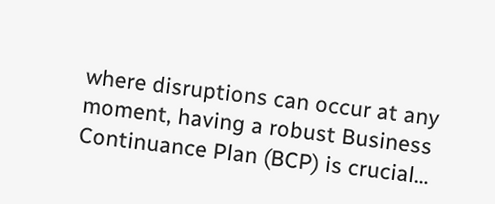where disruptions can occur at any moment, having a robust Business Continuance Plan (BCP) is crucial…